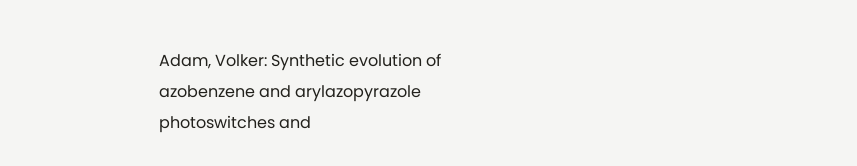Adam, Volker: Synthetic evolution of azobenzene and arylazopyrazole photoswitches and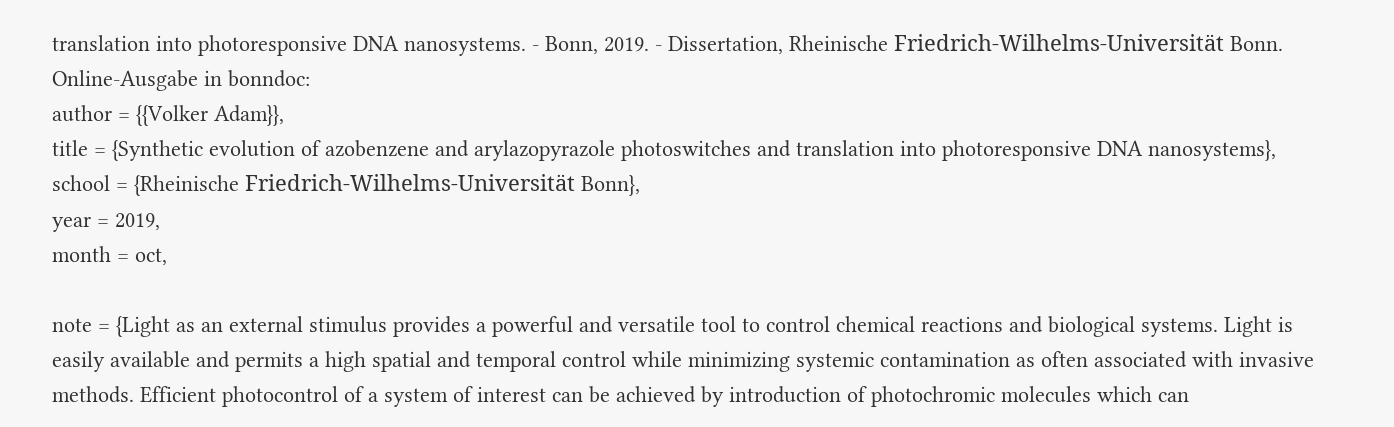translation into photoresponsive DNA nanosystems. - Bonn, 2019. - Dissertation, Rheinische Friedrich-Wilhelms-Universität Bonn.
Online-Ausgabe in bonndoc:
author = {{Volker Adam}},
title = {Synthetic evolution of azobenzene and arylazopyrazole photoswitches and translation into photoresponsive DNA nanosystems},
school = {Rheinische Friedrich-Wilhelms-Universität Bonn},
year = 2019,
month = oct,

note = {Light as an external stimulus provides a powerful and versatile tool to control chemical reactions and biological systems. Light is easily available and permits a high spatial and temporal control while minimizing systemic contamination as often associated with invasive methods. Efficient photocontrol of a system of interest can be achieved by introduction of photochromic molecules which can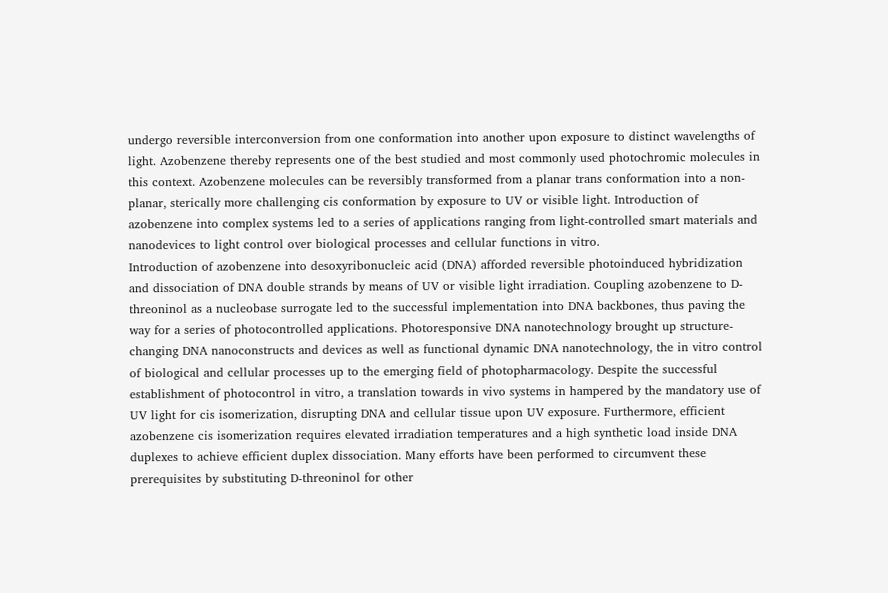undergo reversible interconversion from one conformation into another upon exposure to distinct wavelengths of light. Azobenzene thereby represents one of the best studied and most commonly used photochromic molecules in this context. Azobenzene molecules can be reversibly transformed from a planar trans conformation into a non-planar, sterically more challenging cis conformation by exposure to UV or visible light. Introduction of azobenzene into complex systems led to a series of applications ranging from light-controlled smart materials and nanodevices to light control over biological processes and cellular functions in vitro.
Introduction of azobenzene into desoxyribonucleic acid (DNA) afforded reversible photoinduced hybridization and dissociation of DNA double strands by means of UV or visible light irradiation. Coupling azobenzene to D-threoninol as a nucleobase surrogate led to the successful implementation into DNA backbones, thus paving the way for a series of photocontrolled applications. Photoresponsive DNA nanotechnology brought up structure-changing DNA nanoconstructs and devices as well as functional dynamic DNA nanotechnology, the in vitro control of biological and cellular processes up to the emerging field of photopharmacology. Despite the successful establishment of photocontrol in vitro, a translation towards in vivo systems in hampered by the mandatory use of UV light for cis isomerization, disrupting DNA and cellular tissue upon UV exposure. Furthermore, efficient azobenzene cis isomerization requires elevated irradiation temperatures and a high synthetic load inside DNA duplexes to achieve efficient duplex dissociation. Many efforts have been performed to circumvent these prerequisites by substituting D-threoninol for other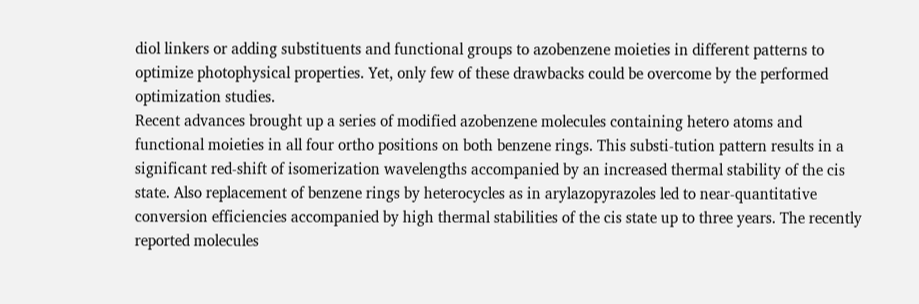diol linkers or adding substituents and functional groups to azobenzene moieties in different patterns to optimize photophysical properties. Yet, only few of these drawbacks could be overcome by the performed optimization studies.
Recent advances brought up a series of modified azobenzene molecules containing hetero atoms and functional moieties in all four ortho positions on both benzene rings. This substi-tution pattern results in a significant red-shift of isomerization wavelengths accompanied by an increased thermal stability of the cis state. Also replacement of benzene rings by heterocycles as in arylazopyrazoles led to near-quantitative conversion efficiencies accompanied by high thermal stabilities of the cis state up to three years. The recently reported molecules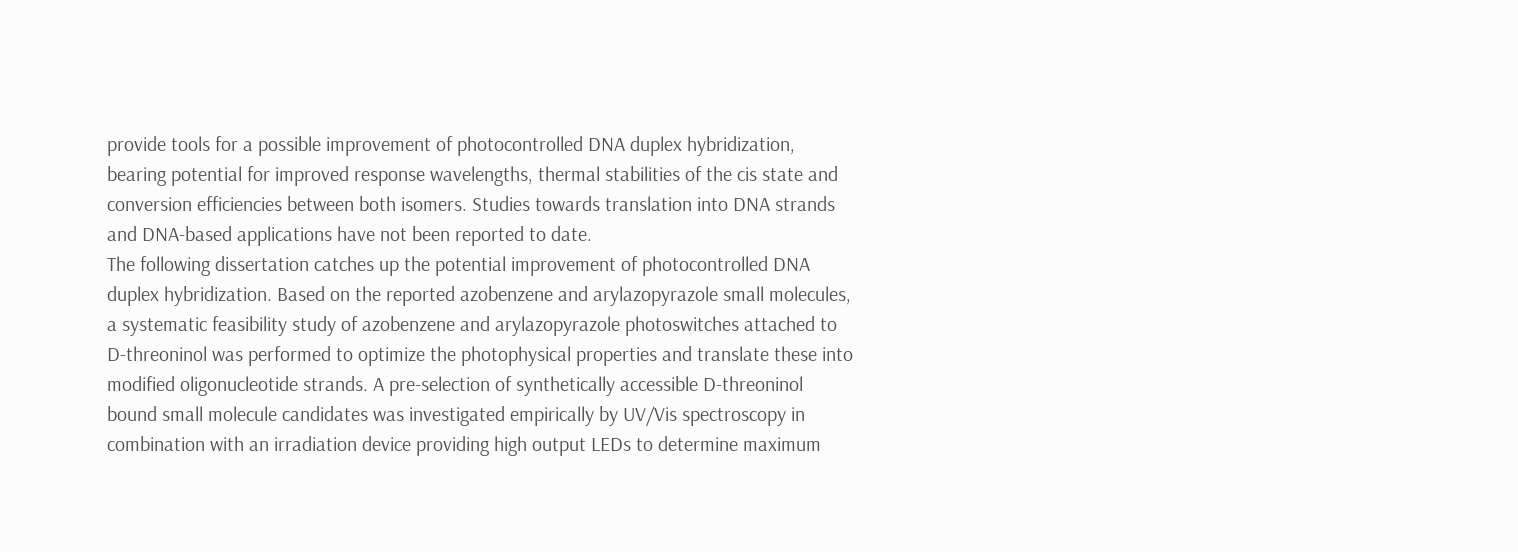provide tools for a possible improvement of photocontrolled DNA duplex hybridization, bearing potential for improved response wavelengths, thermal stabilities of the cis state and conversion efficiencies between both isomers. Studies towards translation into DNA strands and DNA-based applications have not been reported to date.
The following dissertation catches up the potential improvement of photocontrolled DNA duplex hybridization. Based on the reported azobenzene and arylazopyrazole small molecules, a systematic feasibility study of azobenzene and arylazopyrazole photoswitches attached to D-threoninol was performed to optimize the photophysical properties and translate these into modified oligonucleotide strands. A pre-selection of synthetically accessible D-threoninol bound small molecule candidates was investigated empirically by UV/Vis spectroscopy in combination with an irradiation device providing high output LEDs to determine maximum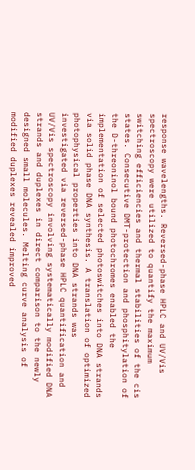response wavelengths. Reversed-phase HPLC and UV/Vis spectroscopy were utilized to quantify the maximum switching efficiencies and thermal stabilities of the cis states. Consecutive DMT-protection and phosphitylation of the D-threoninol bound photochromes enabled the implementation of selected photoswitches into DNA strands via solid phase DNA synthesis. A translation of optimized photophysical properties into DNA strands was investigated via reversed-phase HPLC quantification and UV/Vis spectroscopy involving systematically modified DNA strands and duplexes in direct comparison to the newly designed small molecules. Melting curve analysis of modified duplexes revealed improved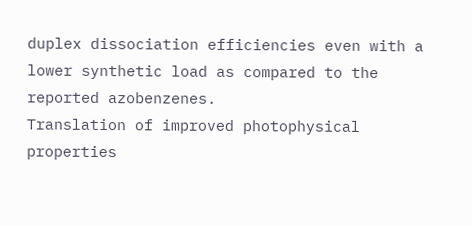duplex dissociation efficiencies even with a lower synthetic load as compared to the reported azobenzenes.
Translation of improved photophysical properties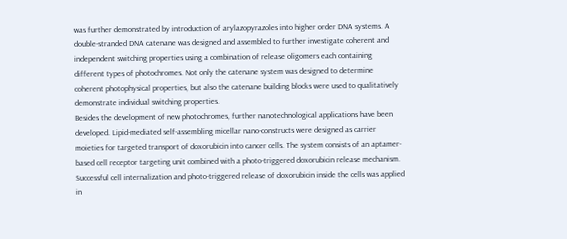was further demonstrated by introduction of arylazopyrazoles into higher order DNA systems. A double-stranded DNA catenane was designed and assembled to further investigate coherent and independent switching properties using a combination of release oligomers each containing different types of photochromes. Not only the catenane system was designed to determine coherent photophysical properties, but also the catenane building blocks were used to qualitatively demonstrate individual switching properties.
Besides the development of new photochromes, further nanotechnological applications have been developed. Lipid-mediated self-assembling micellar nano-constructs were designed as carrier moieties for targeted transport of doxorubicin into cancer cells. The system consists of an aptamer-based cell receptor targeting unit combined with a photo-triggered doxorubicin release mechanism. Successful cell internalization and photo-triggered release of doxorubicin inside the cells was applied in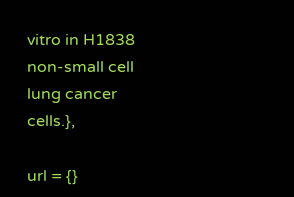vitro in H1838 non-small cell lung cancer cells.},

url = {}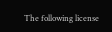The following license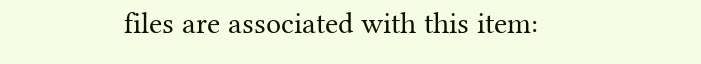files are associated with this item: